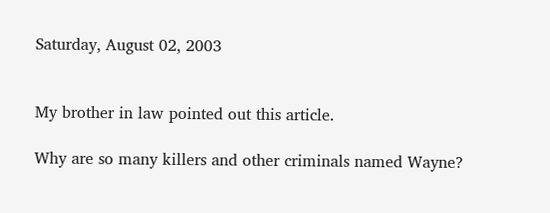Saturday, August 02, 2003


My brother in law pointed out this article.

Why are so many killers and other criminals named Wayne?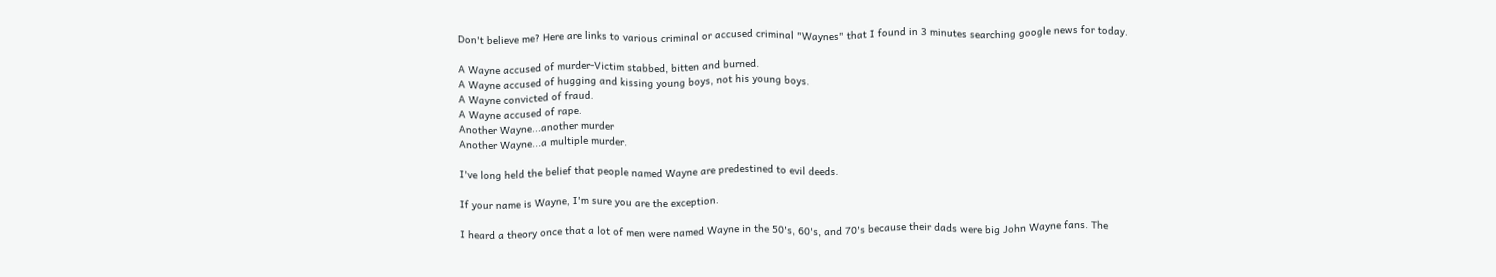Don't believe me? Here are links to various criminal or accused criminal "Waynes" that I found in 3 minutes searching google news for today.

A Wayne accused of murder-Victim stabbed, bitten and burned.
A Wayne accused of hugging and kissing young boys, not his young boys.
A Wayne convicted of fraud.
A Wayne accused of rape.
Another Wayne...another murder
Another Wayne...a multiple murder.

I've long held the belief that people named Wayne are predestined to evil deeds.

If your name is Wayne, I'm sure you are the exception.

I heard a theory once that a lot of men were named Wayne in the 50's, 60's, and 70's because their dads were big John Wayne fans. The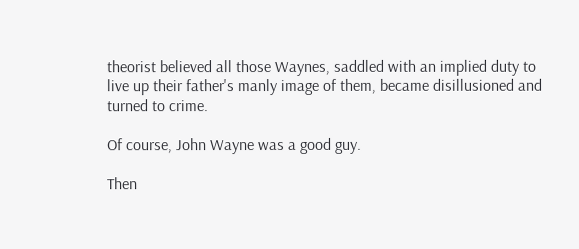theorist believed all those Waynes, saddled with an implied duty to live up their father's manly image of them, became disillusioned and turned to crime.

Of course, John Wayne was a good guy.

Then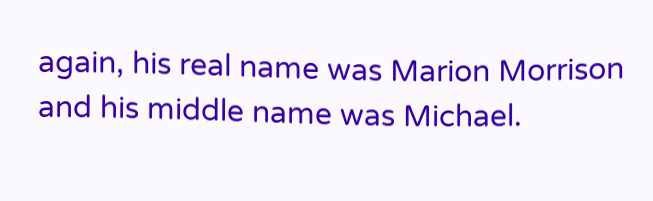again, his real name was Marion Morrison and his middle name was Michael.